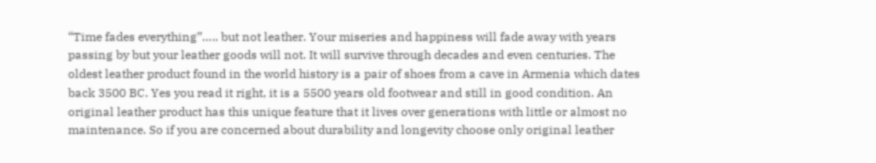“Time fades everything”….. but not leather. Your miseries and happiness will fade away with years passing by but your leather goods will not. It will survive through decades and even centuries. The oldest leather product found in the world history is a pair of shoes from a cave in Armenia which dates back 3500 BC. Yes you read it right, it is a 5500 years old footwear and still in good condition. An original leather product has this unique feature that it lives over generations with little or almost no maintenance. So if you are concerned about durability and longevity choose only original leather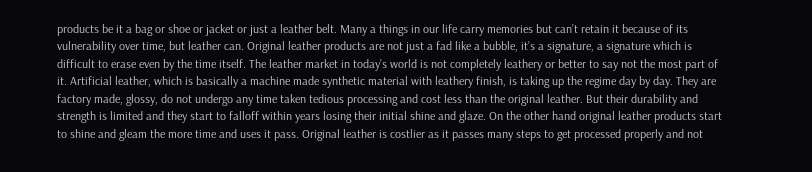products be it a bag or shoe or jacket or just a leather belt. Many a things in our life carry memories but can’t retain it because of its vulnerability over time, but leather can. Original leather products are not just a fad like a bubble, it’s a signature, a signature which is difficult to erase even by the time itself. The leather market in today’s world is not completely leathery or better to say not the most part of it. Artificial leather, which is basically a machine made synthetic material with leathery finish, is taking up the regime day by day. They are factory made, glossy, do not undergo any time taken tedious processing and cost less than the original leather. But their durability and strength is limited and they start to falloff within years losing their initial shine and glaze. On the other hand original leather products start to shine and gleam the more time and uses it pass. Original leather is costlier as it passes many steps to get processed properly and not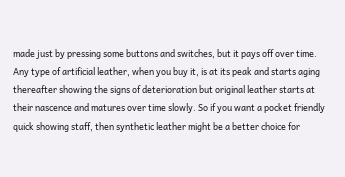made just by pressing some buttons and switches, but it pays off over time. Any type of artificial leather, when you buy it, is at its peak and starts aging thereafter showing the signs of deterioration but original leather starts at their nascence and matures over time slowly. So if you want a pocket friendly quick showing staff, then synthetic leather might be a better choice for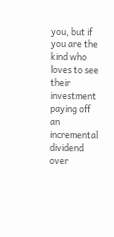you, but if you are the kind who loves to see their investment paying off an incremental dividend over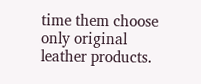time them choose only original leather products.